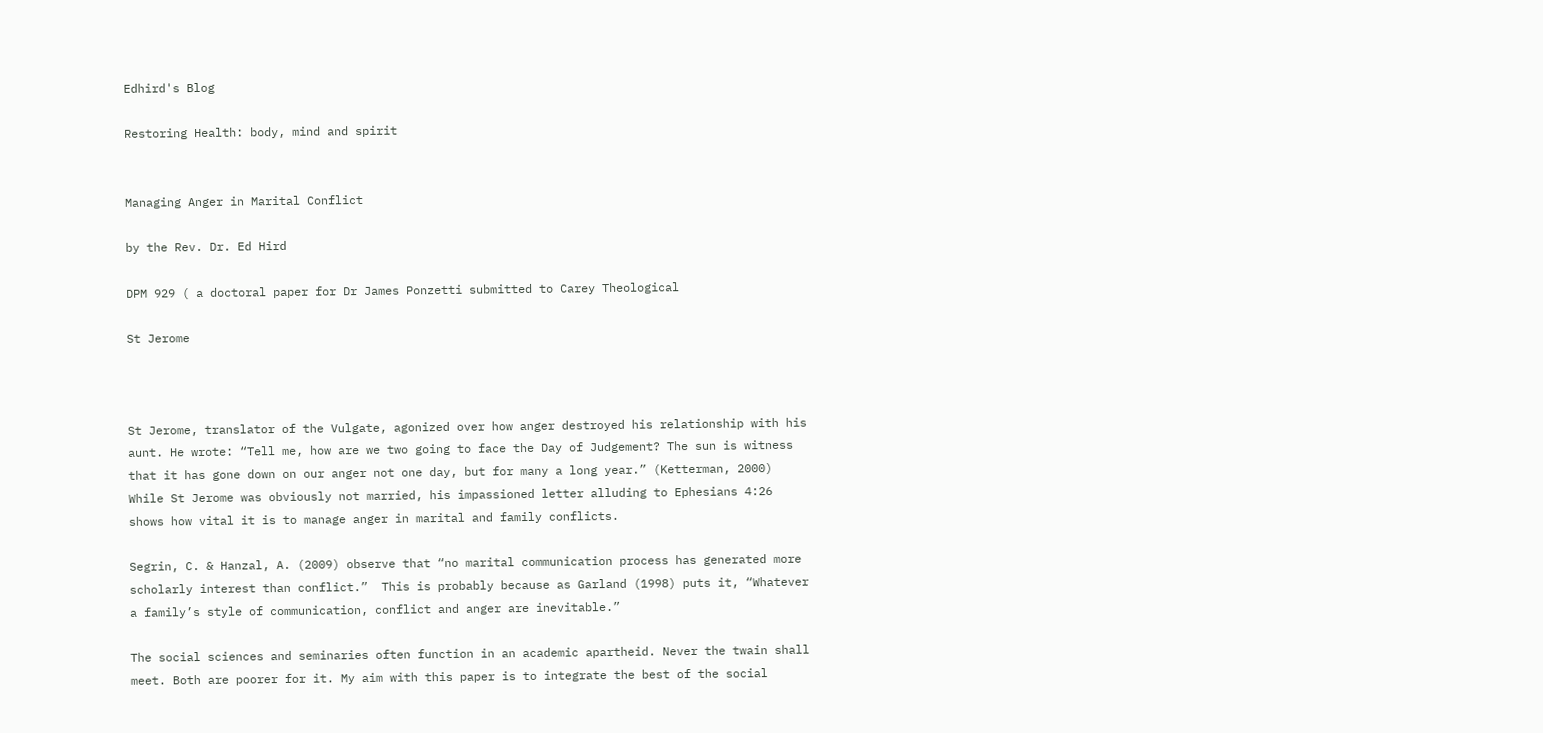Edhird's Blog

Restoring Health: body, mind and spirit


Managing Anger in Marital Conflict

by the Rev. Dr. Ed Hird

DPM 929 ( a doctoral paper for Dr James Ponzetti submitted to Carey Theological

St Jerome



St Jerome, translator of the Vulgate, agonized over how anger destroyed his relationship with his aunt. He wrote: “Tell me, how are we two going to face the Day of Judgement? The sun is witness that it has gone down on our anger not one day, but for many a long year.” (Ketterman, 2000) While St Jerome was obviously not married, his impassioned letter alluding to Ephesians 4:26 shows how vital it is to manage anger in marital and family conflicts.

Segrin, C. & Hanzal, A. (2009) observe that “no marital communication process has generated more scholarly interest than conflict.”  This is probably because as Garland (1998) puts it, “Whatever a family’s style of communication, conflict and anger are inevitable.”

The social sciences and seminaries often function in an academic apartheid. Never the twain shall meet. Both are poorer for it. My aim with this paper is to integrate the best of the social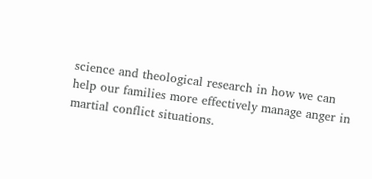science and theological research in how we can help our families more effectively manage anger in martial conflict situations.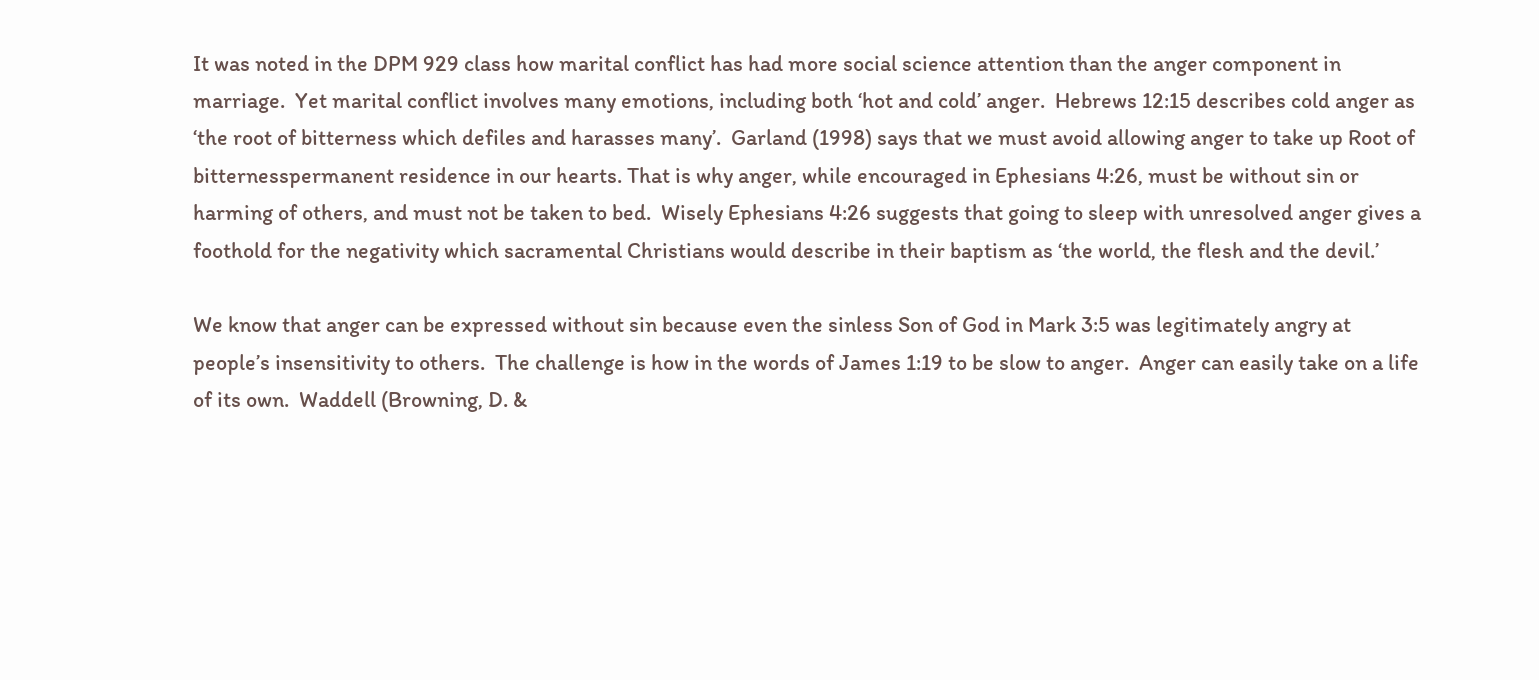It was noted in the DPM 929 class how marital conflict has had more social science attention than the anger component in marriage.  Yet marital conflict involves many emotions, including both ‘hot and cold’ anger.  Hebrews 12:15 describes cold anger as ‘the root of bitterness which defiles and harasses many’.  Garland (1998) says that we must avoid allowing anger to take up Root of bitternesspermanent residence in our hearts. That is why anger, while encouraged in Ephesians 4:26, must be without sin or harming of others, and must not be taken to bed.  Wisely Ephesians 4:26 suggests that going to sleep with unresolved anger gives a foothold for the negativity which sacramental Christians would describe in their baptism as ‘the world, the flesh and the devil.’

We know that anger can be expressed without sin because even the sinless Son of God in Mark 3:5 was legitimately angry at people’s insensitivity to others.  The challenge is how in the words of James 1:19 to be slow to anger.  Anger can easily take on a life of its own.  Waddell (Browning, D. &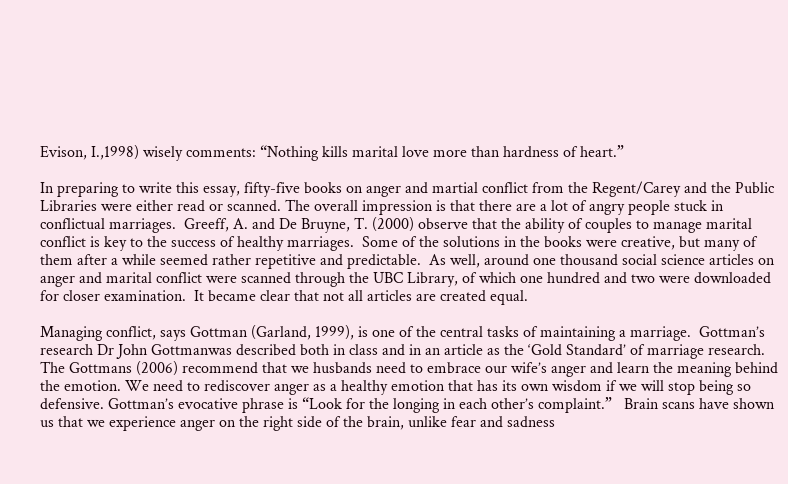Evison, I.,1998) wisely comments: “Nothing kills marital love more than hardness of heart.”

In preparing to write this essay, fifty-five books on anger and martial conflict from the Regent/Carey and the Public Libraries were either read or scanned. The overall impression is that there are a lot of angry people stuck in conflictual marriages.  Greeff, A. and De Bruyne, T. (2000) observe that the ability of couples to manage marital conflict is key to the success of healthy marriages.  Some of the solutions in the books were creative, but many of them after a while seemed rather repetitive and predictable.  As well, around one thousand social science articles on anger and marital conflict were scanned through the UBC Library, of which one hundred and two were downloaded for closer examination.  It became clear that not all articles are created equal.

Managing conflict, says Gottman (Garland, 1999), is one of the central tasks of maintaining a marriage.  Gottman’s research Dr John Gottmanwas described both in class and in an article as the ‘Gold Standard’ of marriage research.   The Gottmans (2006) recommend that we husbands need to embrace our wife’s anger and learn the meaning behind the emotion. We need to rediscover anger as a healthy emotion that has its own wisdom if we will stop being so defensive. Gottman’s evocative phrase is “Look for the longing in each other’s complaint.”   Brain scans have shown us that we experience anger on the right side of the brain, unlike fear and sadness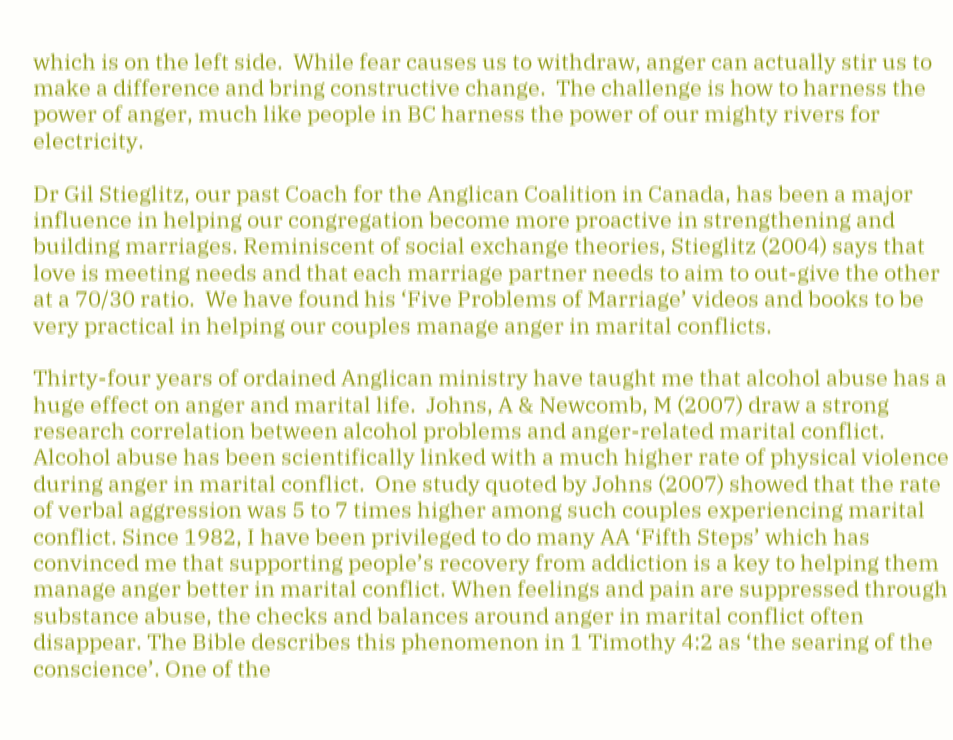which is on the left side.  While fear causes us to withdraw, anger can actually stir us to make a difference and bring constructive change.  The challenge is how to harness the power of anger, much like people in BC harness the power of our mighty rivers for electricity.

Dr Gil Stieglitz, our past Coach for the Anglican Coalition in Canada, has been a major influence in helping our congregation become more proactive in strengthening and building marriages. Reminiscent of social exchange theories, Stieglitz (2004) says that love is meeting needs and that each marriage partner needs to aim to out-give the other at a 70/30 ratio.  We have found his ‘Five Problems of Marriage’ videos and books to be very practical in helping our couples manage anger in marital conflicts.

Thirty-four years of ordained Anglican ministry have taught me that alcohol abuse has a huge effect on anger and marital life.  Johns, A & Newcomb, M (2007) draw a strong research correlation between alcohol problems and anger-related marital conflict. Alcohol abuse has been scientifically linked with a much higher rate of physical violence during anger in marital conflict.  One study quoted by Johns (2007) showed that the rate of verbal aggression was 5 to 7 times higher among such couples experiencing marital conflict. Since 1982, I have been privileged to do many AA ‘Fifth Steps’ which has convinced me that supporting people’s recovery from addiction is a key to helping them manage anger better in marital conflict. When feelings and pain are suppressed through substance abuse, the checks and balances around anger in marital conflict often disappear. The Bible describes this phenomenon in 1 Timothy 4:2 as ‘the searing of the conscience’. One of the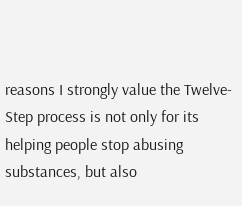reasons I strongly value the Twelve-Step process is not only for its helping people stop abusing substances, but also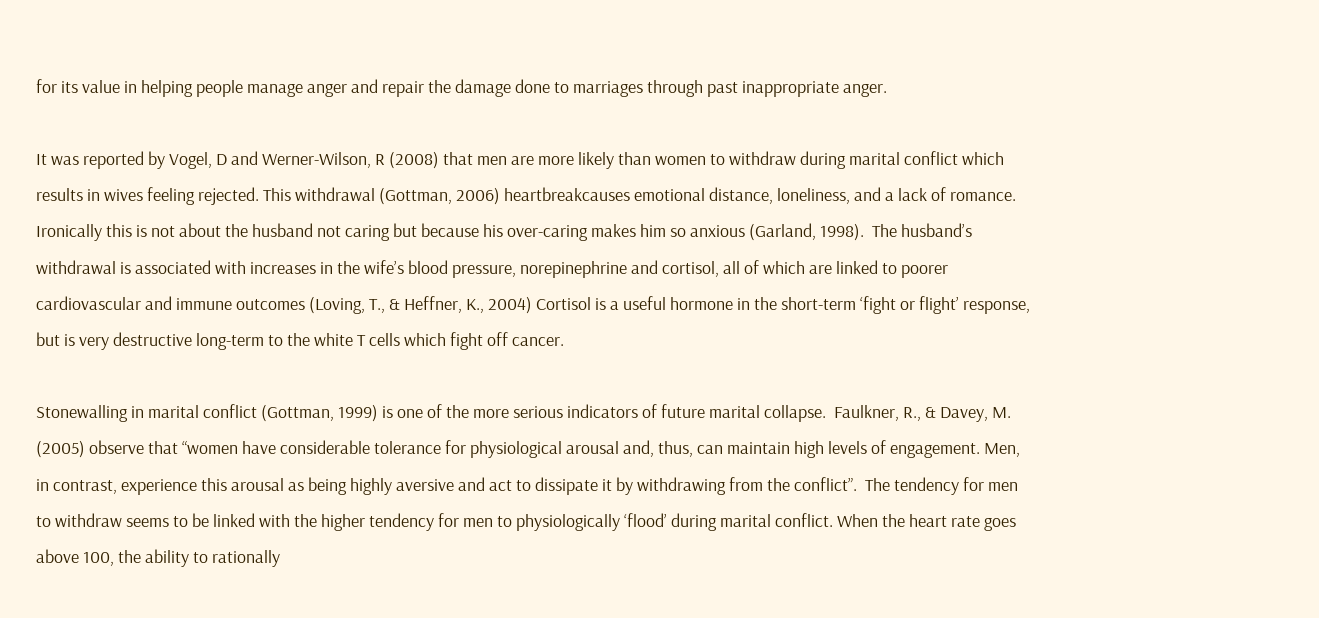for its value in helping people manage anger and repair the damage done to marriages through past inappropriate anger.

It was reported by Vogel, D and Werner-Wilson, R (2008) that men are more likely than women to withdraw during marital conflict which results in wives feeling rejected. This withdrawal (Gottman, 2006) heartbreakcauses emotional distance, loneliness, and a lack of romance.  Ironically this is not about the husband not caring but because his over-caring makes him so anxious (Garland, 1998).  The husband’s withdrawal is associated with increases in the wife’s blood pressure, norepinephrine and cortisol, all of which are linked to poorer cardiovascular and immune outcomes (Loving, T., & Heffner, K., 2004) Cortisol is a useful hormone in the short-term ‘fight or flight’ response, but is very destructive long-term to the white T cells which fight off cancer.

Stonewalling in marital conflict (Gottman, 1999) is one of the more serious indicators of future marital collapse.  Faulkner, R., & Davey, M. (2005) observe that “women have considerable tolerance for physiological arousal and, thus, can maintain high levels of engagement. Men, in contrast, experience this arousal as being highly aversive and act to dissipate it by withdrawing from the conflict”.  The tendency for men to withdraw seems to be linked with the higher tendency for men to physiologically ‘flood’ during marital conflict. When the heart rate goes above 100, the ability to rationally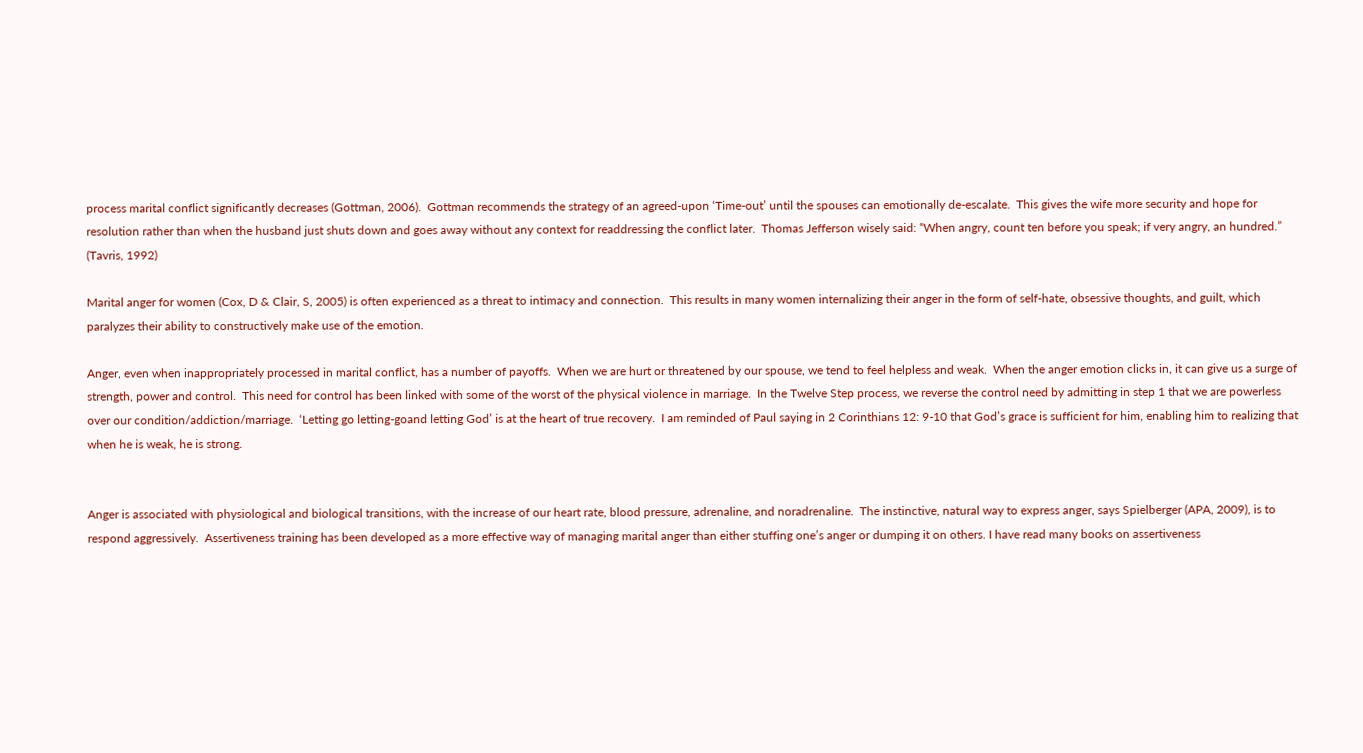process marital conflict significantly decreases (Gottman, 2006).  Gottman recommends the strategy of an agreed-upon ‘Time-out’ until the spouses can emotionally de-escalate.  This gives the wife more security and hope for resolution rather than when the husband just shuts down and goes away without any context for readdressing the conflict later.  Thomas Jefferson wisely said: “When angry, count ten before you speak; if very angry, an hundred.”  (Tavris, 1992)

Marital anger for women (Cox, D & Clair, S, 2005) is often experienced as a threat to intimacy and connection.  This results in many women internalizing their anger in the form of self-hate, obsessive thoughts, and guilt, which paralyzes their ability to constructively make use of the emotion.

Anger, even when inappropriately processed in marital conflict, has a number of payoffs.  When we are hurt or threatened by our spouse, we tend to feel helpless and weak.  When the anger emotion clicks in, it can give us a surge of strength, power and control.  This need for control has been linked with some of the worst of the physical violence in marriage.  In the Twelve Step process, we reverse the control need by admitting in step 1 that we are powerless over our condition/addiction/marriage.  ‘Letting go letting-goand letting God’ is at the heart of true recovery.  I am reminded of Paul saying in 2 Corinthians 12: 9-10 that God’s grace is sufficient for him, enabling him to realizing that when he is weak, he is strong.


Anger is associated with physiological and biological transitions, with the increase of our heart rate, blood pressure, adrenaline, and noradrenaline.  The instinctive, natural way to express anger, says Spielberger (APA, 2009), is to respond aggressively.  Assertiveness training has been developed as a more effective way of managing marital anger than either stuffing one’s anger or dumping it on others. I have read many books on assertiveness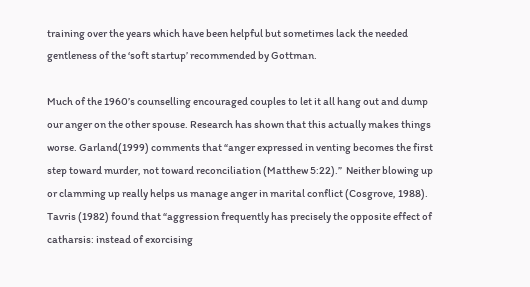training over the years which have been helpful but sometimes lack the needed gentleness of the ‘soft startup’ recommended by Gottman.

Much of the 1960’s counselling encouraged couples to let it all hang out and dump our anger on the other spouse. Research has shown that this actually makes things worse. Garland(1999) comments that “anger expressed in venting becomes the first step toward murder, not toward reconciliation (Matthew 5:22).”  Neither blowing up or clamming up really helps us manage anger in marital conflict (Cosgrove, 1988).  Tavris (1982) found that “aggression frequently has precisely the opposite effect of catharsis: instead of exorcising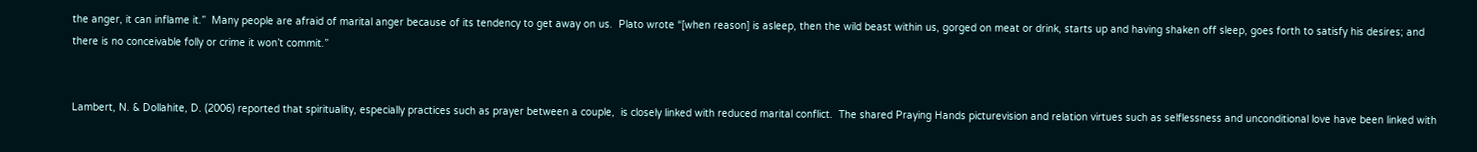the anger, it can inflame it.”  Many people are afraid of marital anger because of its tendency to get away on us.  Plato wrote “[when reason] is asleep, then the wild beast within us, gorged on meat or drink, starts up and having shaken off sleep, goes forth to satisfy his desires; and there is no conceivable folly or crime it won’t commit.”


Lambert, N. & Dollahite, D. (2006) reported that spirituality, especially practices such as prayer between a couple,  is closely linked with reduced marital conflict.  The shared Praying Hands picturevision and relation virtues such as selflessness and unconditional love have been linked with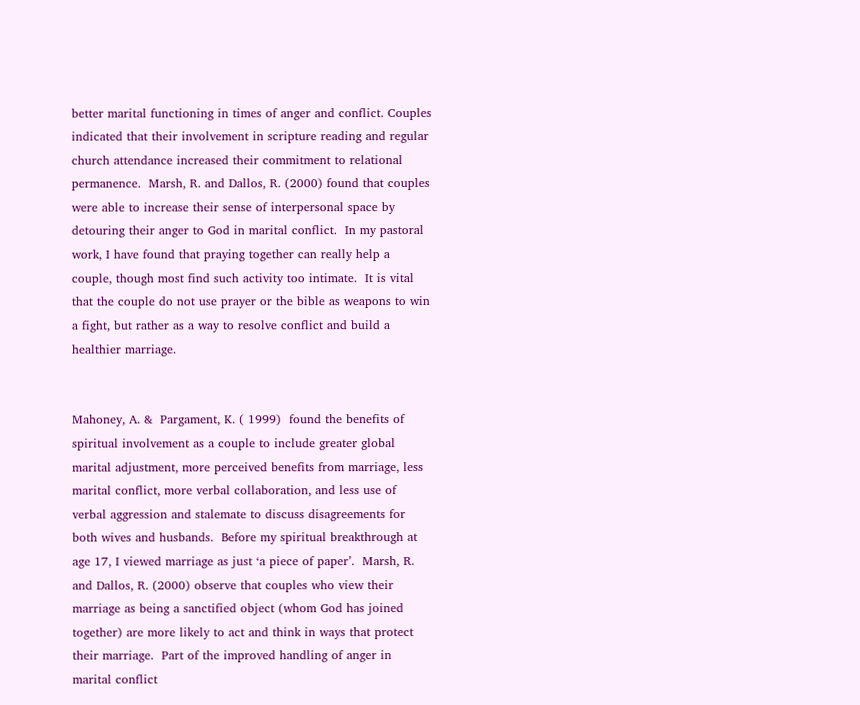better marital functioning in times of anger and conflict. Couples indicated that their involvement in scripture reading and regular church attendance increased their commitment to relational permanence.  Marsh, R. and Dallos, R. (2000) found that couples were able to increase their sense of interpersonal space by detouring their anger to God in marital conflict.  In my pastoral work, I have found that praying together can really help a couple, though most find such activity too intimate.  It is vital that the couple do not use prayer or the bible as weapons to win a fight, but rather as a way to resolve conflict and build a healthier marriage.


Mahoney, A. &  Pargament, K. ( 1999)  found the benefits of spiritual involvement as a couple to include greater global marital adjustment, more perceived benefits from marriage, less marital conflict, more verbal collaboration, and less use of verbal aggression and stalemate to discuss disagreements for both wives and husbands.  Before my spiritual breakthrough at age 17, I viewed marriage as just ‘a piece of paper’.  Marsh, R. and Dallos, R. (2000) observe that couples who view their marriage as being a sanctified object (whom God has joined together) are more likely to act and think in ways that protect their marriage.  Part of the improved handling of anger in marital conflict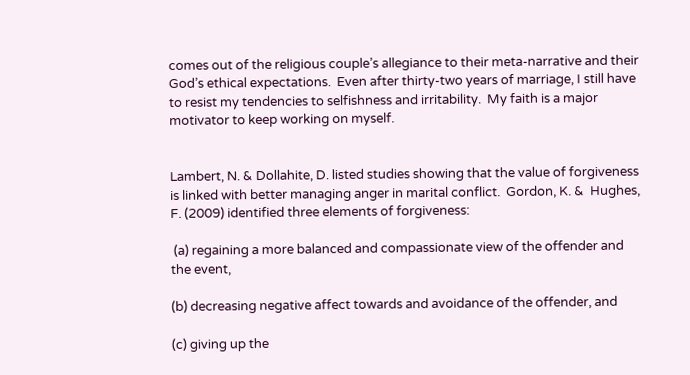comes out of the religious couple’s allegiance to their meta-narrative and their God’s ethical expectations.  Even after thirty-two years of marriage, I still have to resist my tendencies to selfishness and irritability.  My faith is a major motivator to keep working on myself.


Lambert, N. & Dollahite, D. listed studies showing that the value of forgiveness is linked with better managing anger in marital conflict.  Gordon, K. &  Hughes, F. (2009) identified three elements of forgiveness:

 (a) regaining a more balanced and compassionate view of the offender and the event,

(b) decreasing negative affect towards and avoidance of the offender, and

(c) giving up the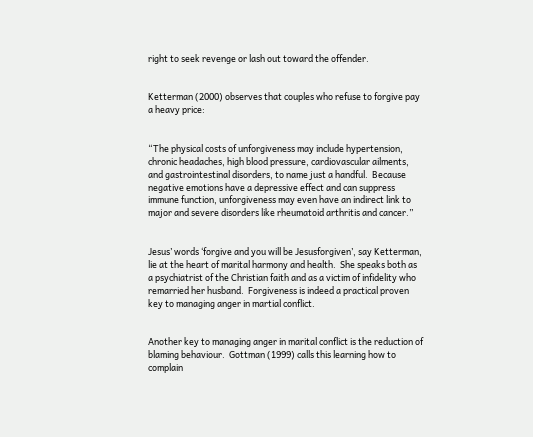right to seek revenge or lash out toward the offender.


Ketterman (2000) observes that couples who refuse to forgive pay a heavy price:


“The physical costs of unforgiveness may include hypertension, chronic headaches, high blood pressure, cardiovascular ailments, and gastrointestinal disorders, to name just a handful.  Because negative emotions have a depressive effect and can suppress immune function, unforgiveness may even have an indirect link to major and severe disorders like rheumatoid arthritis and cancer.”


Jesus’ words ‘forgive and you will be Jesusforgiven’, say Ketterman, lie at the heart of marital harmony and health.  She speaks both as a psychiatrist of the Christian faith and as a victim of infidelity who remarried her husband.  Forgiveness is indeed a practical proven key to managing anger in martial conflict.


Another key to managing anger in marital conflict is the reduction of blaming behaviour.  Gottman (1999) calls this learning how to complain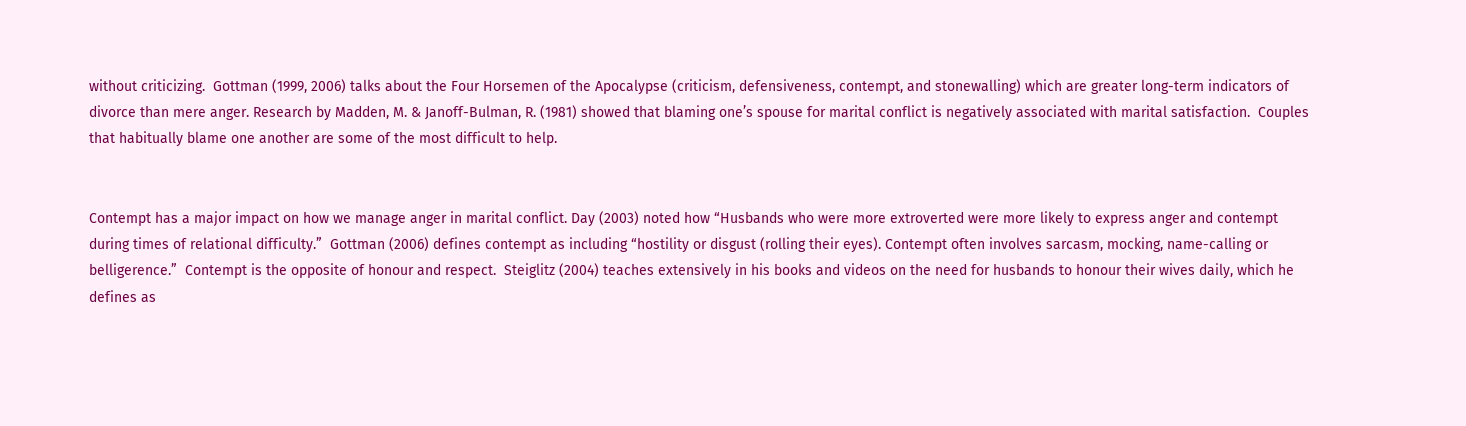without criticizing.  Gottman (1999, 2006) talks about the Four Horsemen of the Apocalypse (criticism, defensiveness, contempt, and stonewalling) which are greater long-term indicators of divorce than mere anger. Research by Madden, M. & Janoff-Bulman, R. (1981) showed that blaming one’s spouse for marital conflict is negatively associated with marital satisfaction.  Couples that habitually blame one another are some of the most difficult to help.


Contempt has a major impact on how we manage anger in marital conflict. Day (2003) noted how “Husbands who were more extroverted were more likely to express anger and contempt during times of relational difficulty.”  Gottman (2006) defines contempt as including “hostility or disgust (rolling their eyes). Contempt often involves sarcasm, mocking, name-calling or belligerence.”  Contempt is the opposite of honour and respect.  Steiglitz (2004) teaches extensively in his books and videos on the need for husbands to honour their wives daily, which he defines as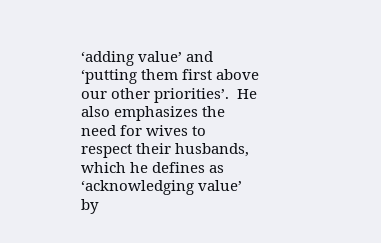‘adding value’ and ‘putting them first above our other priorities’.  He also emphasizes the need for wives to respect their husbands, which he defines as ‘acknowledging value’ by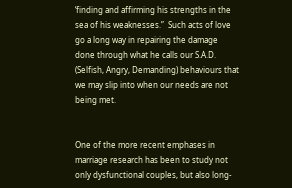‘finding and affirming his strengths in the sea of his weaknesses.”  Such acts of love go a long way in repairing the damage done through what he calls our S.A.D. (Selfish, Angry, Demanding) behaviours that we may slip into when our needs are not being met.


One of the more recent emphases in marriage research has been to study not only dysfunctional couples, but also long-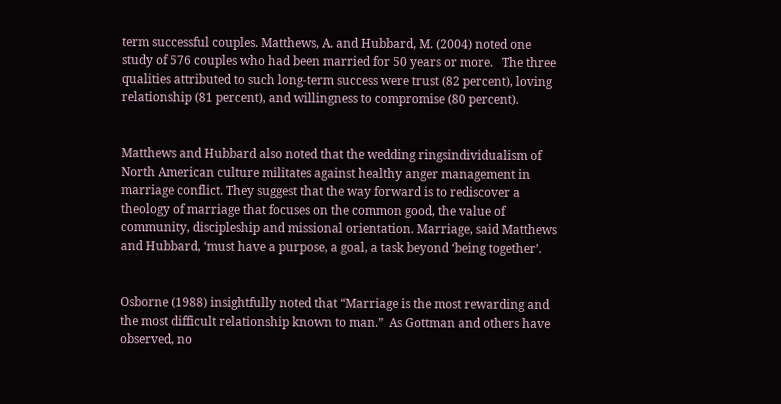term successful couples. Matthews, A. and Hubbard, M. (2004) noted one study of 576 couples who had been married for 50 years or more.   The three qualities attributed to such long-term success were trust (82 percent), loving relationship (81 percent), and willingness to compromise (80 percent).


Matthews and Hubbard also noted that the wedding ringsindividualism of North American culture militates against healthy anger management in marriage conflict. They suggest that the way forward is to rediscover a theology of marriage that focuses on the common good, the value of community, discipleship and missional orientation. Marriage, said Matthews and Hubbard, ‘must have a purpose, a goal, a task beyond ‘being together’.


Osborne (1988) insightfully noted that “Marriage is the most rewarding and the most difficult relationship known to man.”  As Gottman and others have observed, no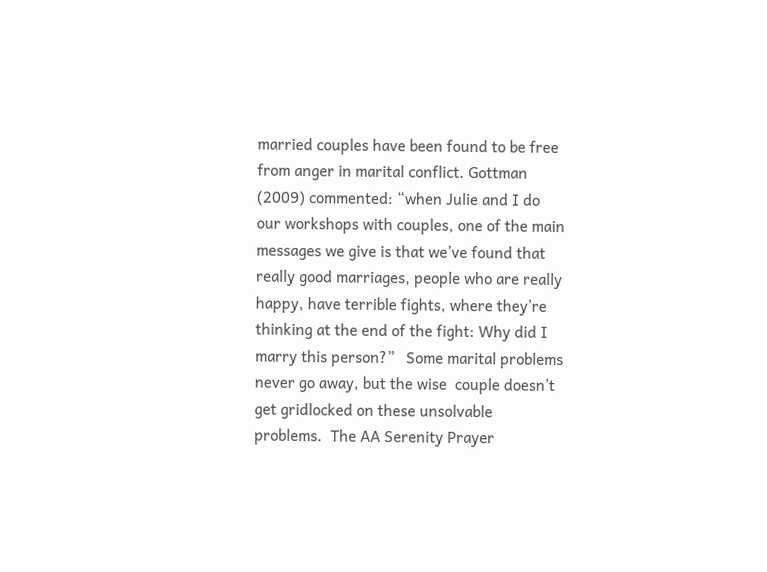married couples have been found to be free from anger in marital conflict. Gottman (2009) commented: “when Julie and I do our workshops with couples, one of the main messages we give is that we’ve found that really good marriages, people who are really happy, have terrible fights, where they’re thinking at the end of the fight: Why did I marry this person?”   Some marital problems never go away, but the wise  couple doesn’t get gridlocked on these unsolvable problems.  The AA Serenity Prayer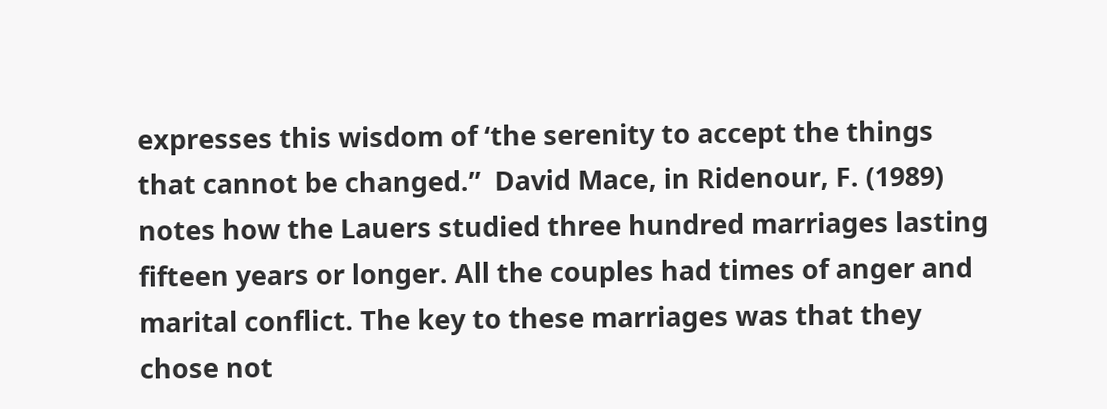expresses this wisdom of ‘the serenity to accept the things that cannot be changed.”  David Mace, in Ridenour, F. (1989) notes how the Lauers studied three hundred marriages lasting fifteen years or longer. All the couples had times of anger and marital conflict. The key to these marriages was that they chose not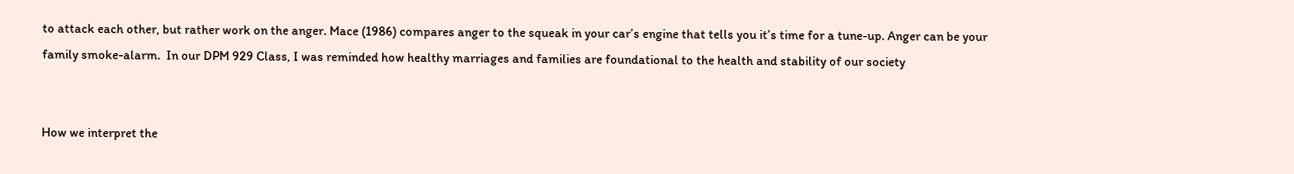to attack each other, but rather work on the anger. Mace (1986) compares anger to the squeak in your car’s engine that tells you it’s time for a tune-up. Anger can be your family smoke-alarm.  In our DPM 929 Class, I was reminded how healthy marriages and families are foundational to the health and stability of our society


How we interpret the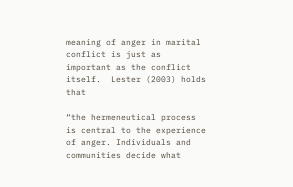meaning of anger in marital conflict is just as important as the conflict itself.  Lester (2003) holds that

“the hermeneutical process is central to the experience of anger. Individuals and communities decide what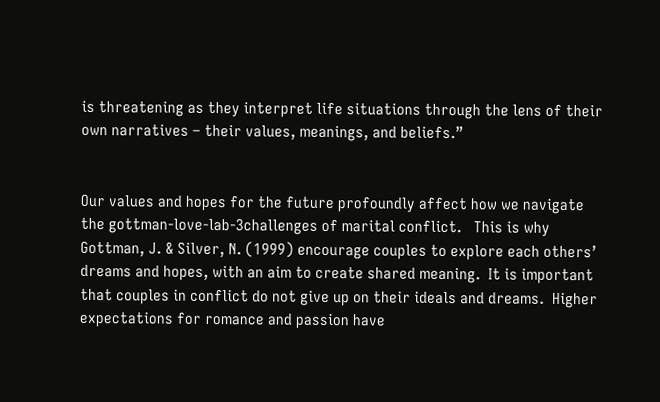is threatening as they interpret life situations through the lens of their own narratives – their values, meanings, and beliefs.”


Our values and hopes for the future profoundly affect how we navigate the gottman-love-lab-3challenges of marital conflict.   This is why Gottman, J. & Silver, N. (1999) encourage couples to explore each others’ dreams and hopes, with an aim to create shared meaning.  It is important that couples in conflict do not give up on their ideals and dreams.  Higher expectations for romance and passion have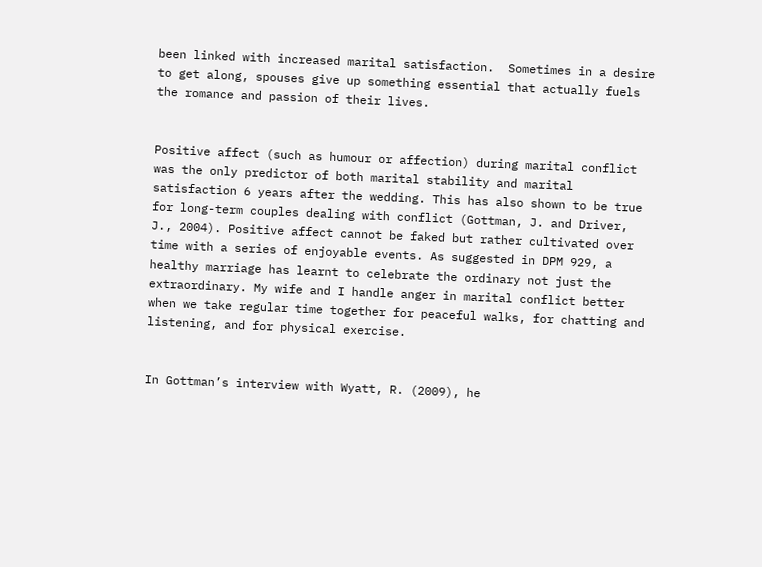been linked with increased marital satisfaction.  Sometimes in a desire to get along, spouses give up something essential that actually fuels the romance and passion of their lives.


Positive affect (such as humour or affection) during marital conflict was the only predictor of both marital stability and marital satisfaction 6 years after the wedding. This has also shown to be true for long-term couples dealing with conflict (Gottman, J. and Driver, J., 2004). Positive affect cannot be faked but rather cultivated over time with a series of enjoyable events. As suggested in DPM 929, a healthy marriage has learnt to celebrate the ordinary not just the extraordinary. My wife and I handle anger in marital conflict better when we take regular time together for peaceful walks, for chatting and listening, and for physical exercise.


In Gottman’s interview with Wyatt, R. (2009), he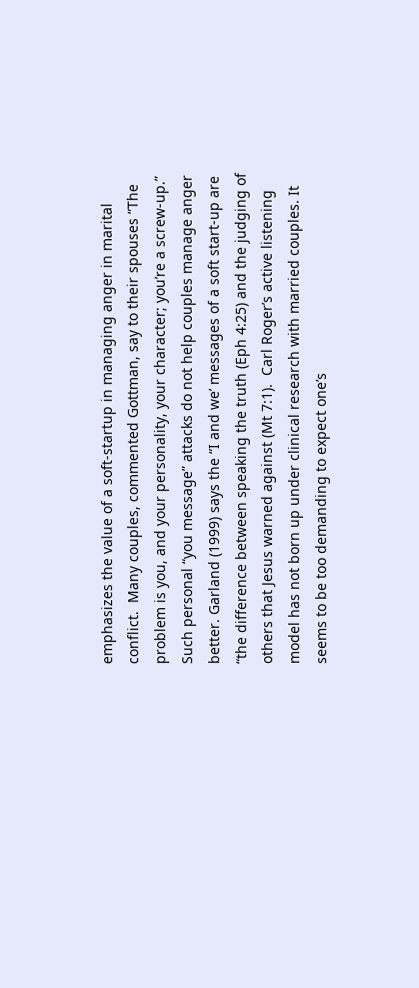emphasizes the value of a soft-startup in managing anger in marital conflict.  Many couples, commented Gottman, say to their spouses “The problem is you, and your personality, your character; you’re a screw-up.” Such personal “you message” attacks do not help couples manage anger better. Garland (1999) says the “I and we’ messages of a soft start-up are “the difference between speaking the truth (Eph 4:25) and the judging of others that Jesus warned against (Mt 7:1).  Carl Roger’s active listening model has not born up under clinical research with married couples. It seems to be too demanding to expect one’s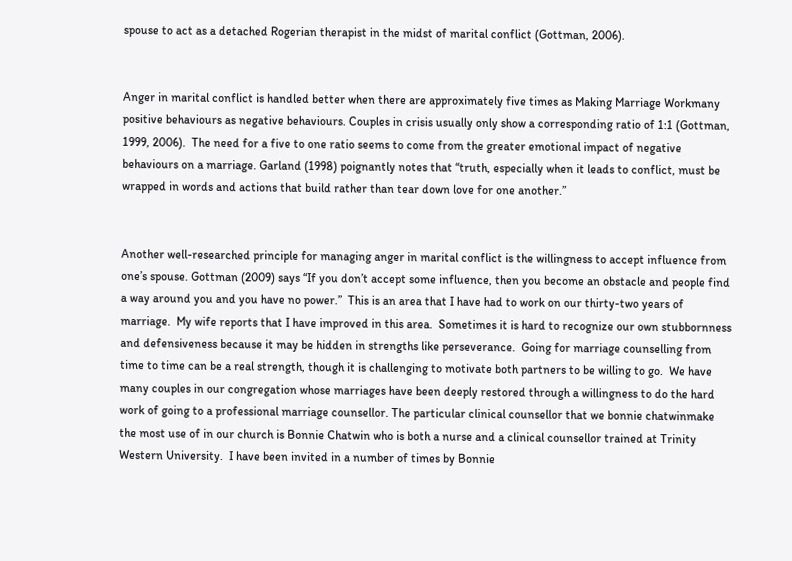spouse to act as a detached Rogerian therapist in the midst of marital conflict (Gottman, 2006).


Anger in marital conflict is handled better when there are approximately five times as Making Marriage Workmany positive behaviours as negative behaviours. Couples in crisis usually only show a corresponding ratio of 1:1 (Gottman, 1999, 2006).  The need for a five to one ratio seems to come from the greater emotional impact of negative behaviours on a marriage. Garland (1998) poignantly notes that “truth, especially when it leads to conflict, must be wrapped in words and actions that build rather than tear down love for one another.”


Another well-researched principle for managing anger in marital conflict is the willingness to accept influence from one’s spouse. Gottman (2009) says “If you don’t accept some influence, then you become an obstacle and people find a way around you and you have no power.”  This is an area that I have had to work on our thirty-two years of marriage.  My wife reports that I have improved in this area.  Sometimes it is hard to recognize our own stubbornness and defensiveness because it may be hidden in strengths like perseverance.  Going for marriage counselling from time to time can be a real strength, though it is challenging to motivate both partners to be willing to go.  We have many couples in our congregation whose marriages have been deeply restored through a willingness to do the hard work of going to a professional marriage counsellor. The particular clinical counsellor that we bonnie chatwinmake the most use of in our church is Bonnie Chatwin who is both a nurse and a clinical counsellor trained at Trinity Western University.  I have been invited in a number of times by Bonnie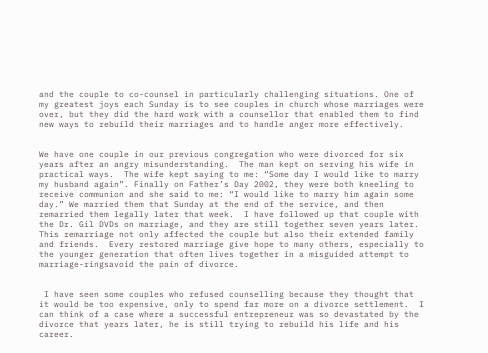and the couple to co-counsel in particularly challenging situations. One of my greatest joys each Sunday is to see couples in church whose marriages were over, but they did the hard work with a counsellor that enabled them to find new ways to rebuild their marriages and to handle anger more effectively.


We have one couple in our previous congregation who were divorced for six years after an angry misunderstanding.  The man kept on serving his wife in practical ways.  The wife kept saying to me: “Some day I would like to marry my husband again”. Finally on Father’s Day 2002, they were both kneeling to receive communion and she said to me: “I would like to marry him again some day.” We married them that Sunday at the end of the service, and then remarried them legally later that week.  I have followed up that couple with the Dr. Gil DVDs on marriage, and they are still together seven years later.  This remarriage not only affected the couple but also their extended family and friends.  Every restored marriage give hope to many others, especially to the younger generation that often lives together in a misguided attempt to marriage-ringsavoid the pain of divorce.


 I have seen some couples who refused counselling because they thought that it would be too expensive, only to spend far more on a divorce settlement.  I can think of a case where a successful entrepreneur was so devastated by the divorce that years later, he is still trying to rebuild his life and his career.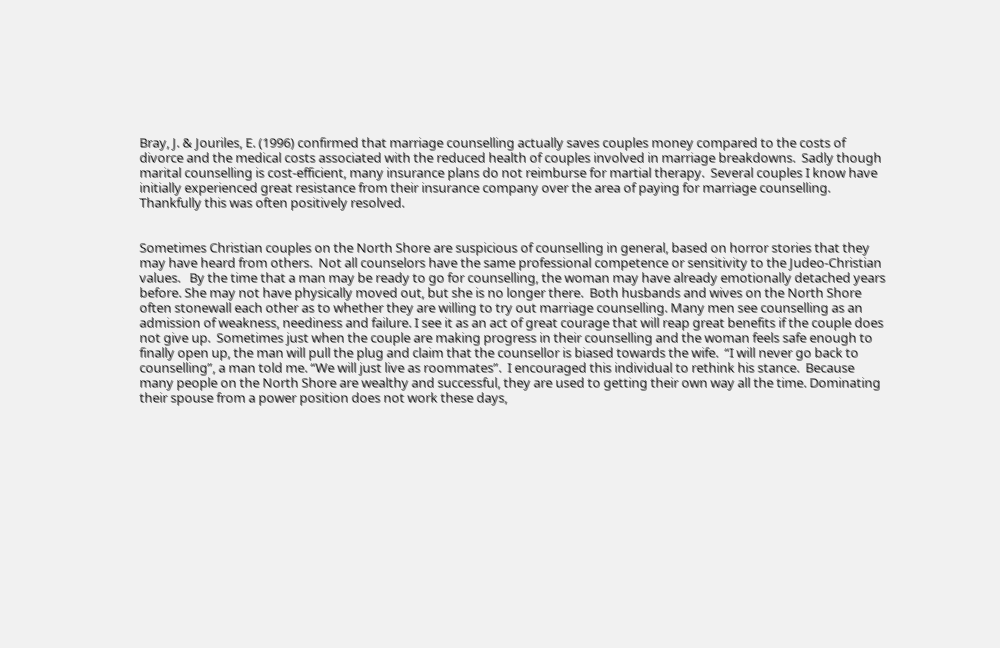Bray, J. & Jouriles, E. (1996) confirmed that marriage counselling actually saves couples money compared to the costs of divorce and the medical costs associated with the reduced health of couples involved in marriage breakdowns.  Sadly though marital counselling is cost-efficient, many insurance plans do not reimburse for martial therapy.  Several couples I know have initially experienced great resistance from their insurance company over the area of paying for marriage counselling. Thankfully this was often positively resolved.


Sometimes Christian couples on the North Shore are suspicious of counselling in general, based on horror stories that they may have heard from others.  Not all counselors have the same professional competence or sensitivity to the Judeo-Christian values.   By the time that a man may be ready to go for counselling, the woman may have already emotionally detached years before. She may not have physically moved out, but she is no longer there.  Both husbands and wives on the North Shore often stonewall each other as to whether they are willing to try out marriage counselling. Many men see counselling as an admission of weakness, neediness and failure. I see it as an act of great courage that will reap great benefits if the couple does not give up.  Sometimes just when the couple are making progress in their counselling and the woman feels safe enough to finally open up, the man will pull the plug and claim that the counsellor is biased towards the wife.  “I will never go back to counselling”, a man told me. “We will just live as roommates”.  I encouraged this individual to rethink his stance.  Because many people on the North Shore are wealthy and successful, they are used to getting their own way all the time. Dominating their spouse from a power position does not work these days,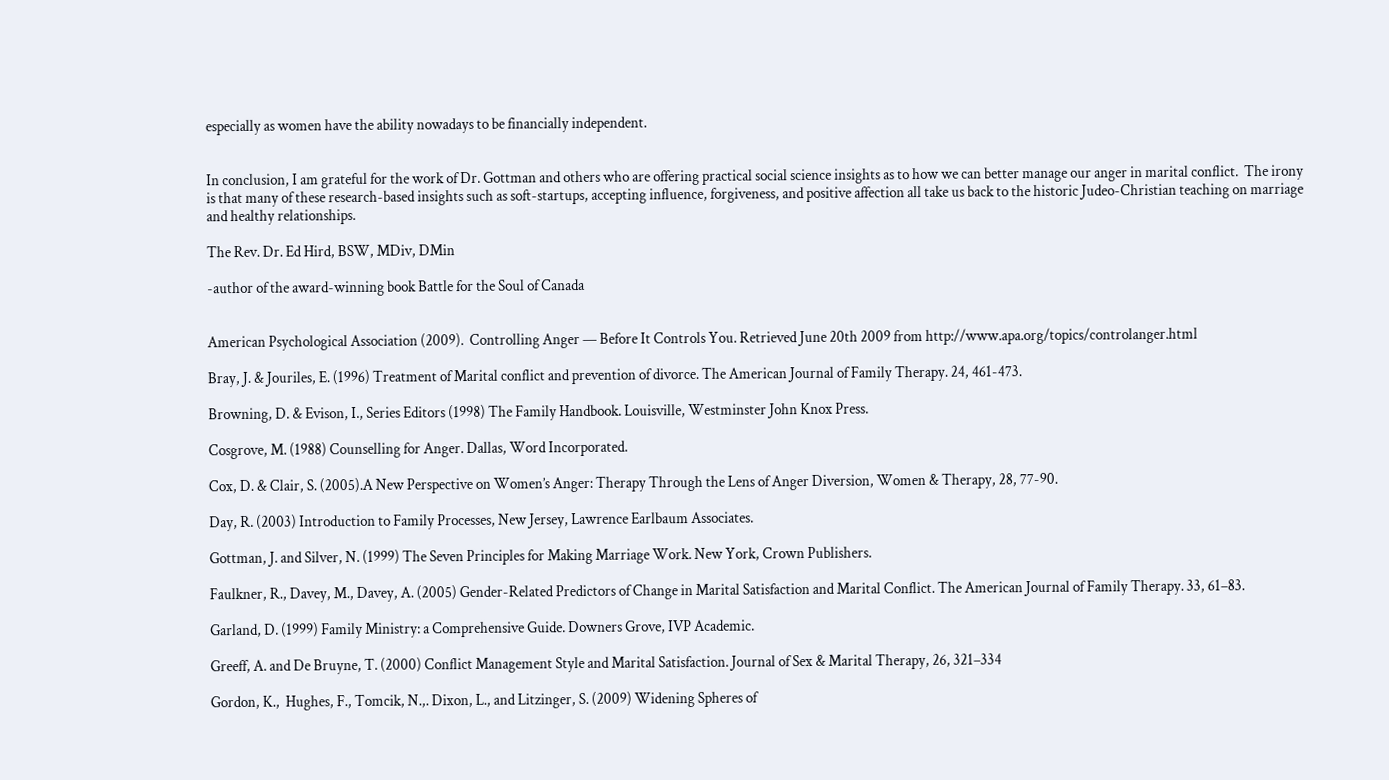especially as women have the ability nowadays to be financially independent.


In conclusion, I am grateful for the work of Dr. Gottman and others who are offering practical social science insights as to how we can better manage our anger in marital conflict.  The irony is that many of these research-based insights such as soft-startups, accepting influence, forgiveness, and positive affection all take us back to the historic Judeo-Christian teaching on marriage and healthy relationships.

The Rev. Dr. Ed Hird, BSW, MDiv, DMin

-author of the award-winning book Battle for the Soul of Canada


American Psychological Association (2009).  Controlling Anger — Before It Controls You. Retrieved June 20th 2009 from http://www.apa.org/topics/controlanger.html

Bray, J. & Jouriles, E. (1996) Treatment of Marital conflict and prevention of divorce. The American Journal of Family Therapy. 24, 461-473.

Browning, D. & Evison, I., Series Editors (1998) The Family Handbook. Louisville, Westminster John Knox Press.

Cosgrove, M. (1988) Counselling for Anger. Dallas, Word Incorporated.

Cox, D. & Clair, S. (2005).A New Perspective on Women’s Anger: Therapy Through the Lens of Anger Diversion, Women & Therapy, 28, 77-90.

Day, R. (2003) Introduction to Family Processes, New Jersey, Lawrence Earlbaum Associates.

Gottman, J. and Silver, N. (1999) The Seven Principles for Making Marriage Work. New York, Crown Publishers.

Faulkner, R., Davey, M., Davey, A. (2005) Gender-Related Predictors of Change in Marital Satisfaction and Marital Conflict. The American Journal of Family Therapy. 33, 61–83.

Garland, D. (1999) Family Ministry: a Comprehensive Guide. Downers Grove, IVP Academic.

Greeff, A. and De Bruyne, T. (2000) Conflict Management Style and Marital Satisfaction. Journal of Sex & Marital Therapy, 26, 321–334

Gordon, K.,  Hughes, F., Tomcik, N.,. Dixon, L., and Litzinger, S. (2009) Widening Spheres of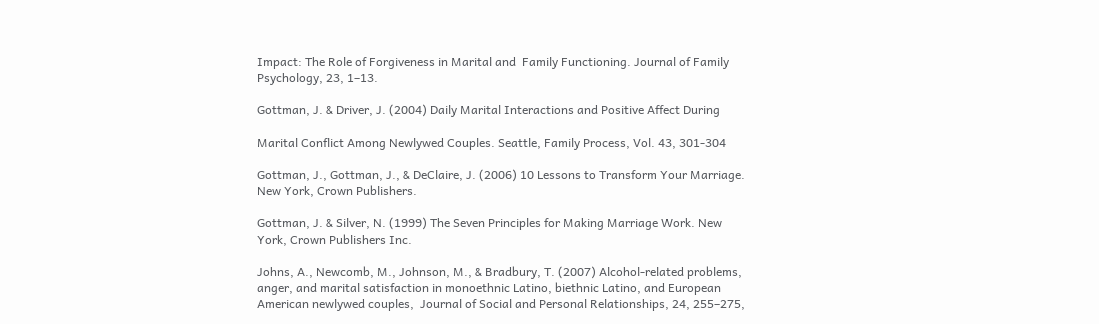Impact: The Role of Forgiveness in Marital and  Family Functioning. Journal of Family Psychology, 23, 1–13.

Gottman, J. & Driver, J. (2004) Daily Marital Interactions and Positive Affect During

Marital Conflict Among Newlywed Couples. Seattle, Family Process, Vol. 43, 301-304

Gottman, J., Gottman, J., & DeClaire, J. (2006) 10 Lessons to Transform Your Marriage. New York, Crown Publishers.

Gottman, J. & Silver, N. (1999) The Seven Principles for Making Marriage Work. New York, Crown Publishers Inc.

Johns, A., Newcomb, M., Johnson, M., & Bradbury, T. (2007) Alcohol-related problems, anger, and marital satisfaction in monoethnic Latino, biethnic Latino, and European American newlywed couples,  Journal of Social and Personal Relationships, 24, 255–275,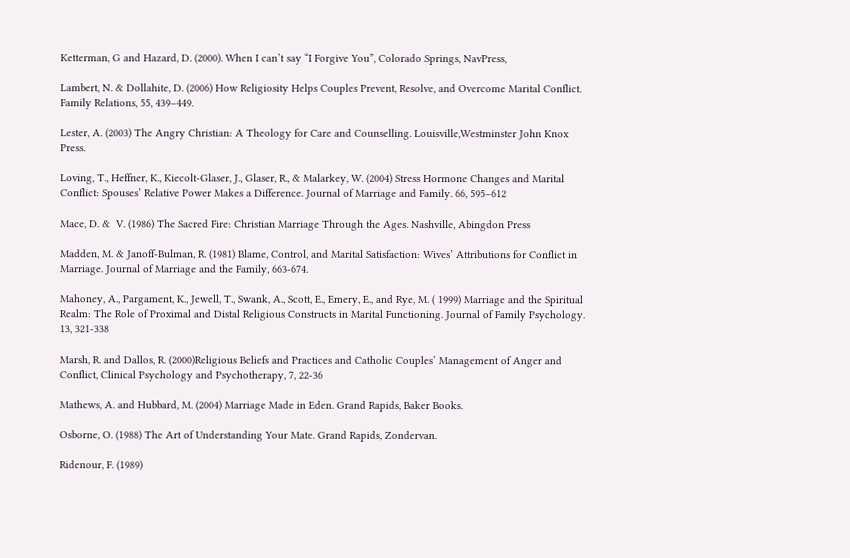Ketterman, G and Hazard, D. (2000). When I can’t say “I Forgive You”, Colorado Springs, NavPress,

Lambert, N. & Dollahite, D. (2006) How Religiosity Helps Couples Prevent, Resolve, and Overcome Marital Conflict.  Family Relations, 55, 439–449.

Lester, A. (2003) The Angry Christian: A Theology for Care and Counselling. Louisville,Westminster John Knox Press.

Loving, T., Heffner, K., Kiecolt-Glaser, J., Glaser, R., & Malarkey, W. (2004) Stress Hormone Changes and Marital Conflict: Spouses’ Relative Power Makes a Difference. Journal of Marriage and Family. 66, 595–612

Mace, D. &  V. (1986) The Sacred Fire: Christian Marriage Through the Ages. Nashville, Abingdon Press

Madden, M. & Janoff-Bulman, R. (1981) Blame, Control, and Marital Satisfaction: Wives’ Attributions for Conflict in Marriage. Journal of Marriage and the Family, 663-674.

Mahoney, A., Pargament, K., Jewell, T., Swank, A., Scott, E., Emery, E., and Rye, M. ( 1999) Marriage and the Spiritual Realm: The Role of Proximal and Distal Religious Constructs in Marital Functioning. Journal of Family Psychology. 13, 321-338

Marsh, R. and Dallos, R. (2000)Religious Beliefs and Practices and Catholic Couples’ Management of Anger and Conflict, Clinical Psychology and Psychotherapy, 7, 22-36

Mathews, A. and Hubbard, M. (2004) Marriage Made in Eden. Grand Rapids, Baker Books.

Osborne, O. (1988) The Art of Understanding Your Mate. Grand Rapids, Zondervan.

Ridenour, F. (1989)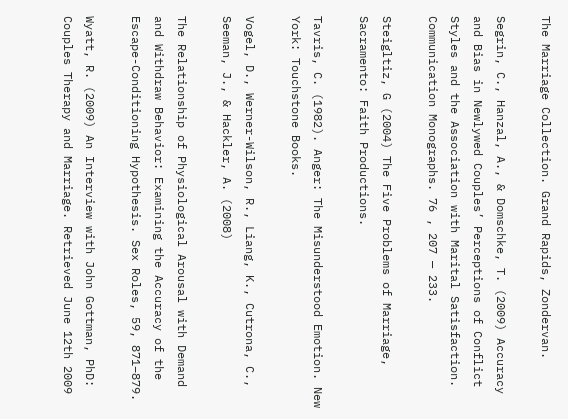The Marriage Collection. Grand Rapids, Zondervan.

Segrin, C., Hanzal, A., & Domschke, T. (2009) Accuracy and Bias in Newlywed Couples’ Perceptions of Conflict Styles and the Association with Marital Satisfaction. Communication Monographs. 76 , 207 — 233.

Steigltiz, G (2004) The Five Problems of Marriage, Sacramento: Faith Productions.

Tavris, C. (1982). Anger: The Misunderstood Emotion. New York: Touchstone Books.

Vogel, D., Werner-Wilson, R., Liang, K., Cutrona, C., Seeman, J., & Hackler, A. (2008)

The Relationship of Physiological Arousal with Demand and Withdraw Behavior: Examining the Accuracy of the Escape-Conditioning Hypothesis. Sex Roles, 59, 871–879.

Wyatt, R. (2009) An Interview with John Gottman, PhD: Couples Therapy and Marriage. Retrieved June 12th 2009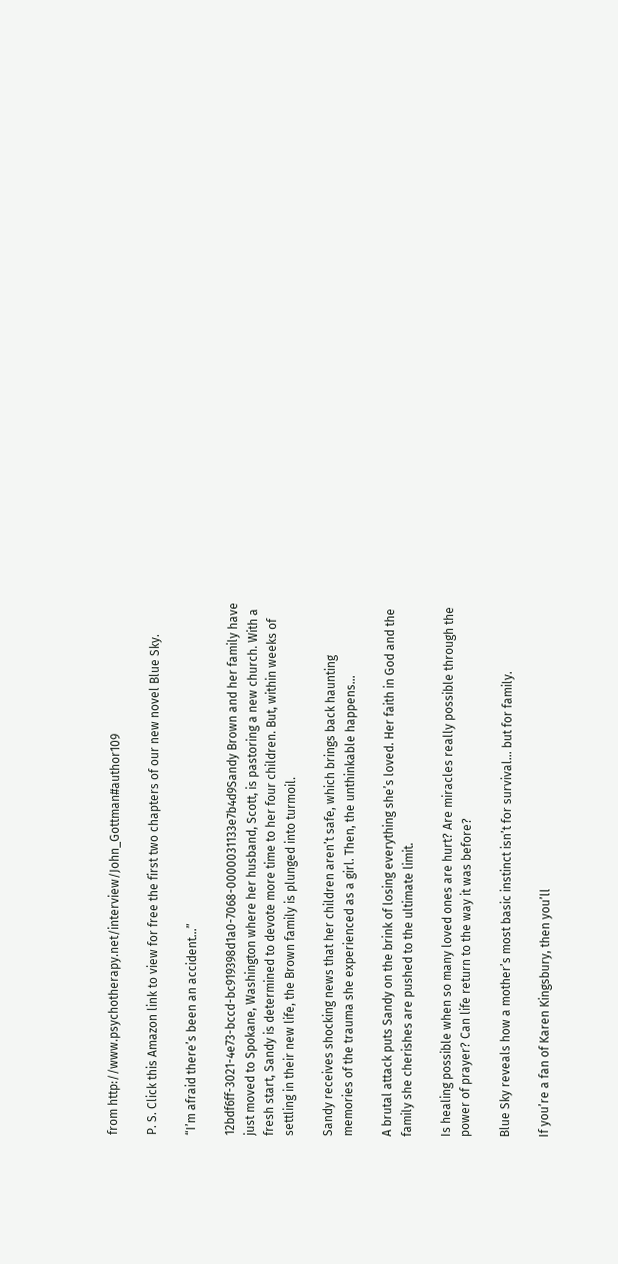from http://www.psychotherapy.net/interview/John_Gottman#author109

P. S. Click this Amazon link to view for free the first two chapters of our new novel Blue Sky.

“I’m afraid there’s been an accident…”

12bdf6ff-3021-4e73-bccd-bc919398d1a0-7068-0000031133e7b4d9Sandy Brown and her family have just moved to Spokane, Washington where her husband, Scott, is pastoring a new church. With a fresh start, Sandy is determined to devote more time to her four children. But, within weeks of settling in their new life, the Brown family is plunged into turmoil.

Sandy receives shocking news that her children aren’t safe, which brings back haunting memories of the trauma she experienced as a girl. Then, the unthinkable happens…

A brutal attack puts Sandy on the brink of losing everything she’s loved. Her faith in God and the family she cherishes are pushed to the ultimate limit.

Is healing possible when so many loved ones are hurt? Are miracles really possible through the power of prayer? Can life return to the way it was before?

Blue Sky reveals how a mother’s most basic instinct isn’t for survival… but for family.

If you’re a fan of Karen Kingsbury, then you’ll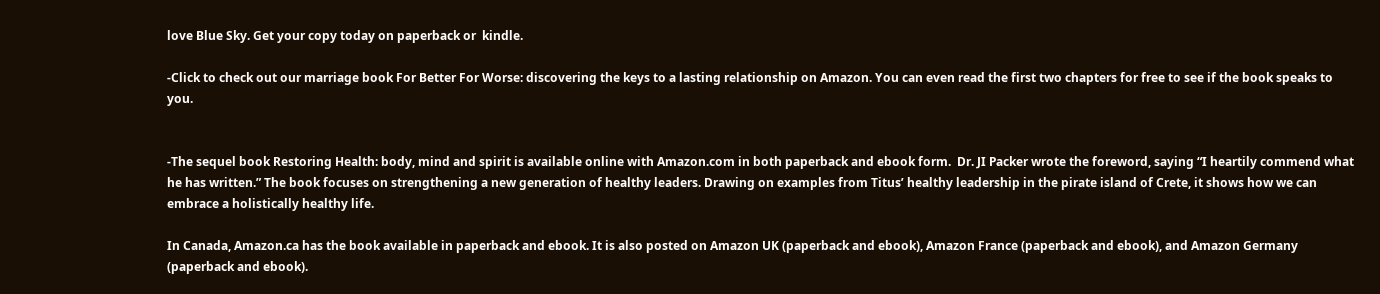love Blue Sky. Get your copy today on paperback or  kindle.

-Click to check out our marriage book For Better For Worse: discovering the keys to a lasting relationship on Amazon. You can even read the first two chapters for free to see if the book speaks to you.


-The sequel book Restoring Health: body, mind and spirit is available online with Amazon.com in both paperback and ebook form.  Dr. JI Packer wrote the foreword, saying “I heartily commend what he has written.” The book focuses on strengthening a new generation of healthy leaders. Drawing on examples from Titus’ healthy leadership in the pirate island of Crete, it shows how we can embrace a holistically healthy life.

In Canada, Amazon.ca has the book available in paperback and ebook. It is also posted on Amazon UK (paperback and ebook), Amazon France (paperback and ebook), and Amazon Germany (paperback and ebook).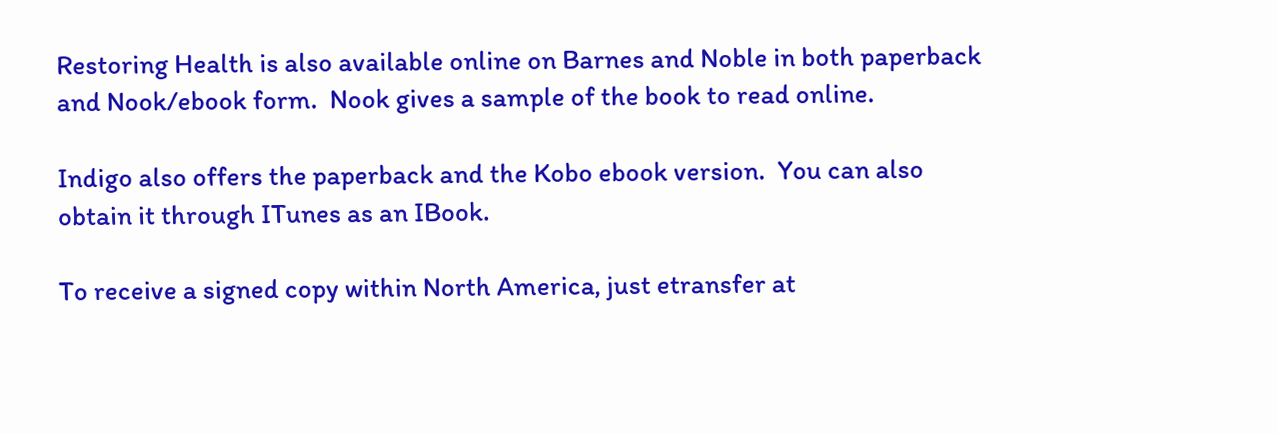Restoring Health is also available online on Barnes and Noble in both paperback and Nook/ebook form.  Nook gives a sample of the book to read online.

Indigo also offers the paperback and the Kobo ebook version.  You can also obtain it through ITunes as an IBook.

To receive a signed copy within North America, just etransfer at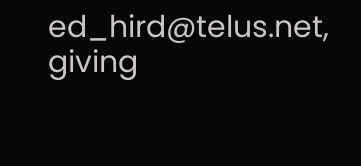ed_hird@telus.net, giving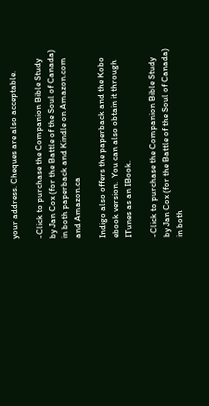your address. Cheques are also acceptable.

-Click to purchase the Companion Bible Study by Jan Cox (for the Battle of the Soul of Canada) in both paperback and Kindle on Amazon.com and Amazon.ca

Indigo also offers the paperback and the Kobo ebook version.  You can also obtain it through ITunes as an IBook.

-Click to purchase the Companion Bible Study by Jan Cox (for the Battle of the Soul of Canada) in both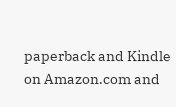paperback and Kindle on Amazon.com and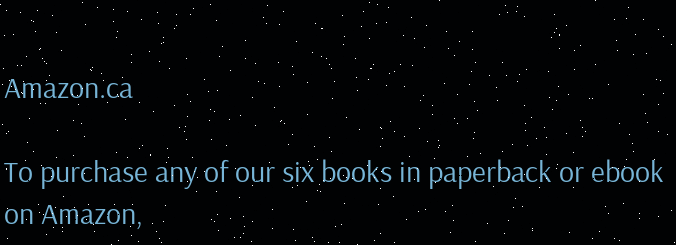Amazon.ca

To purchase any of our six books in paperback or ebook on Amazon,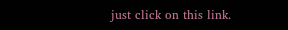just click on this link.